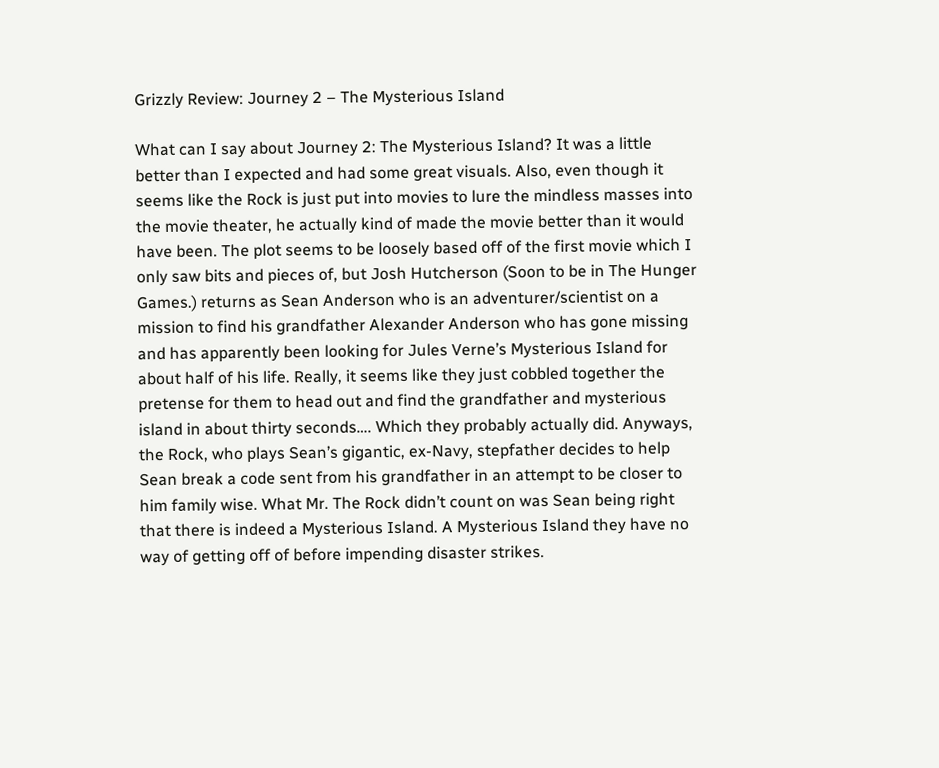Grizzly Review: Journey 2 – The Mysterious Island

What can I say about Journey 2: The Mysterious Island? It was a little better than I expected and had some great visuals. Also, even though it seems like the Rock is just put into movies to lure the mindless masses into the movie theater, he actually kind of made the movie better than it would have been. The plot seems to be loosely based off of the first movie which I only saw bits and pieces of, but Josh Hutcherson (Soon to be in The Hunger Games.) returns as Sean Anderson who is an adventurer/scientist on a mission to find his grandfather Alexander Anderson who has gone missing and has apparently been looking for Jules Verne’s Mysterious Island for about half of his life. Really, it seems like they just cobbled together the pretense for them to head out and find the grandfather and mysterious island in about thirty seconds…. Which they probably actually did. Anyways, the Rock, who plays Sean’s gigantic, ex-Navy, stepfather decides to help Sean break a code sent from his grandfather in an attempt to be closer to him family wise. What Mr. The Rock didn’t count on was Sean being right that there is indeed a Mysterious Island. A Mysterious Island they have no way of getting off of before impending disaster strikes.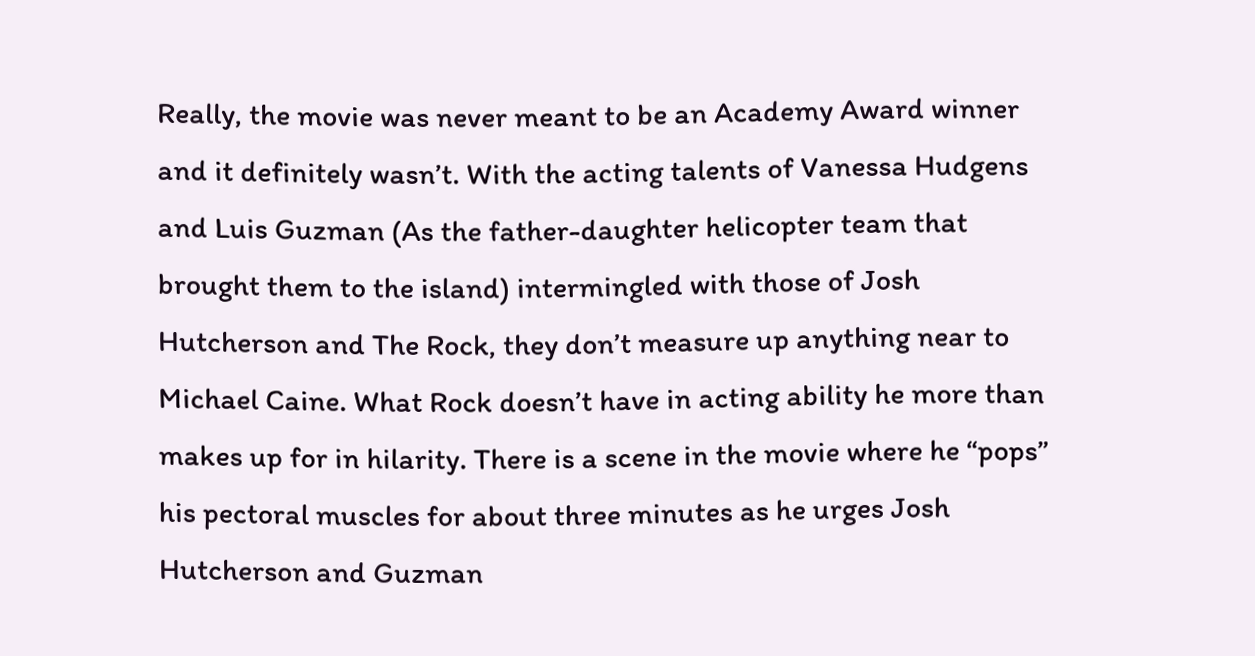Really, the movie was never meant to be an Academy Award winner and it definitely wasn’t. With the acting talents of Vanessa Hudgens and Luis Guzman (As the father-daughter helicopter team that brought them to the island) intermingled with those of Josh Hutcherson and The Rock, they don’t measure up anything near to Michael Caine. What Rock doesn’t have in acting ability he more than makes up for in hilarity. There is a scene in the movie where he “pops” his pectoral muscles for about three minutes as he urges Josh Hutcherson and Guzman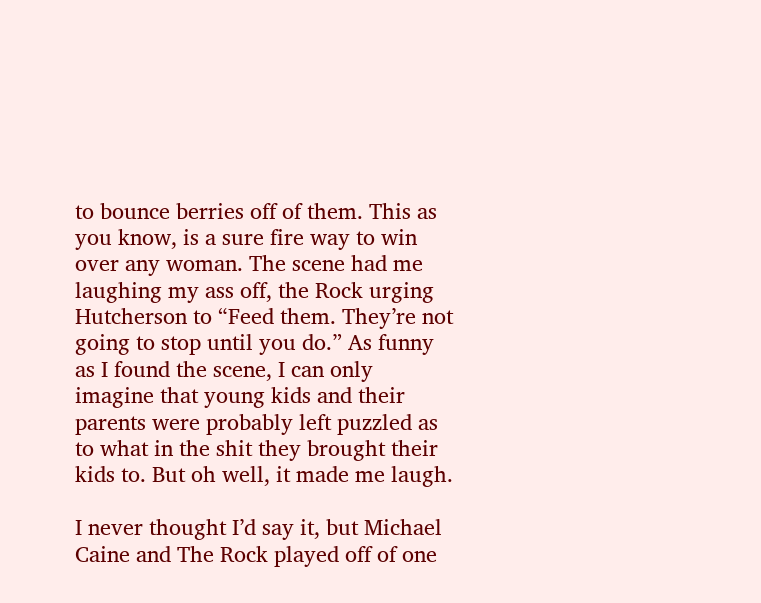to bounce berries off of them. This as you know, is a sure fire way to win over any woman. The scene had me laughing my ass off, the Rock urging Hutcherson to “Feed them. They’re not going to stop until you do.” As funny as I found the scene, I can only imagine that young kids and their parents were probably left puzzled as to what in the shit they brought their kids to. But oh well, it made me laugh.

I never thought I’d say it, but Michael Caine and The Rock played off of one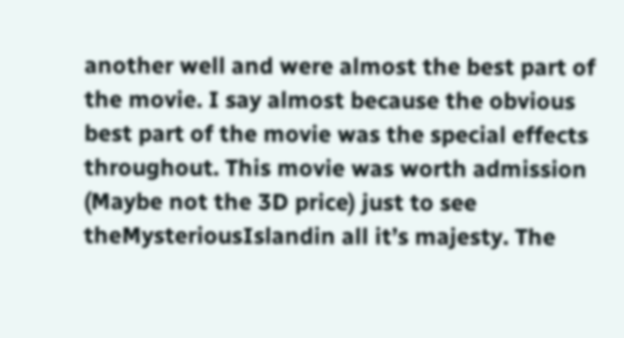another well and were almost the best part of the movie. I say almost because the obvious best part of the movie was the special effects throughout. This movie was worth admission (Maybe not the 3D price) just to see theMysteriousIslandin all it’s majesty. The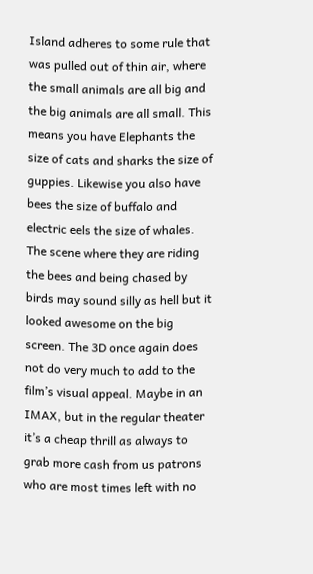Island adheres to some rule that was pulled out of thin air, where the small animals are all big and the big animals are all small. This means you have Elephants the size of cats and sharks the size of guppies. Likewise you also have bees the size of buffalo and electric eels the size of whales. The scene where they are riding the bees and being chased by birds may sound silly as hell but it looked awesome on the big screen. The 3D once again does not do very much to add to the film’s visual appeal. Maybe in an IMAX, but in the regular theater it’s a cheap thrill as always to grab more cash from us patrons who are most times left with no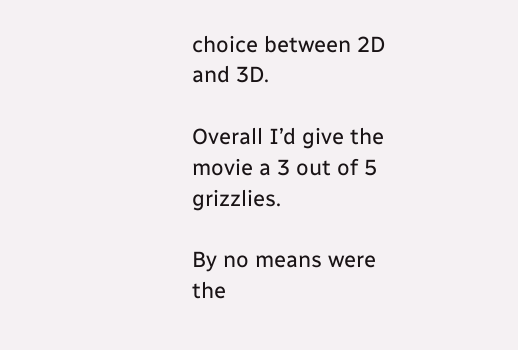choice between 2D and 3D.

Overall I’d give the movie a 3 out of 5 grizzlies.

By no means were the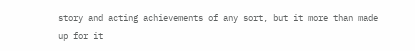story and acting achievements of any sort, but it more than made up for it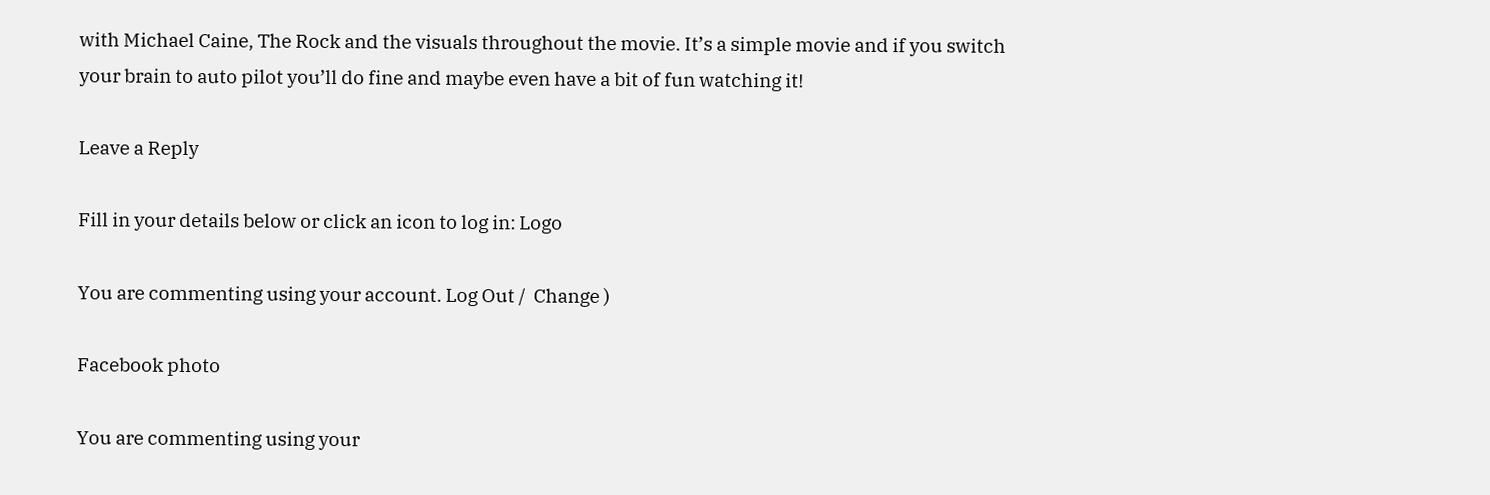with Michael Caine, The Rock and the visuals throughout the movie. It’s a simple movie and if you switch your brain to auto pilot you’ll do fine and maybe even have a bit of fun watching it!

Leave a Reply

Fill in your details below or click an icon to log in: Logo

You are commenting using your account. Log Out /  Change )

Facebook photo

You are commenting using your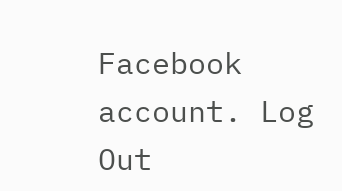Facebook account. Log Out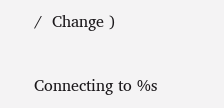/  Change )

Connecting to %s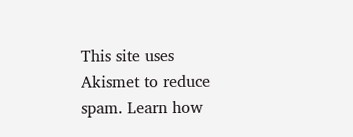This site uses Akismet to reduce spam. Learn how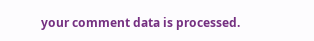your comment data is processed.